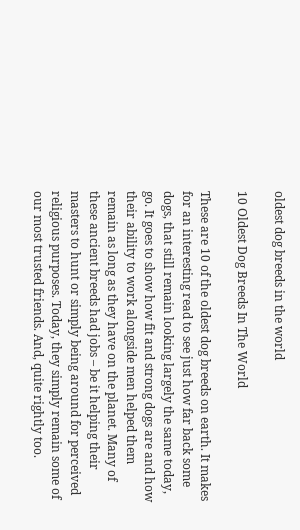oldest dog breeds in the world

10 Oldest Dog Breeds In The World

These are 10 of the oldest dog breeds on earth. It makes for an interesting read to see just how far back some dogs, that still remain looking largely the same today, go. It goes to show how fit and strong dogs are and how their ability to work alongside men helped them remain as long as they have on the planet. Many of these ancient breeds had jobs – be it helping their masters to hunt or simply being around for perceived religious purposes. Today, they simply remain some of our most trusted friends. And, quite rightly too.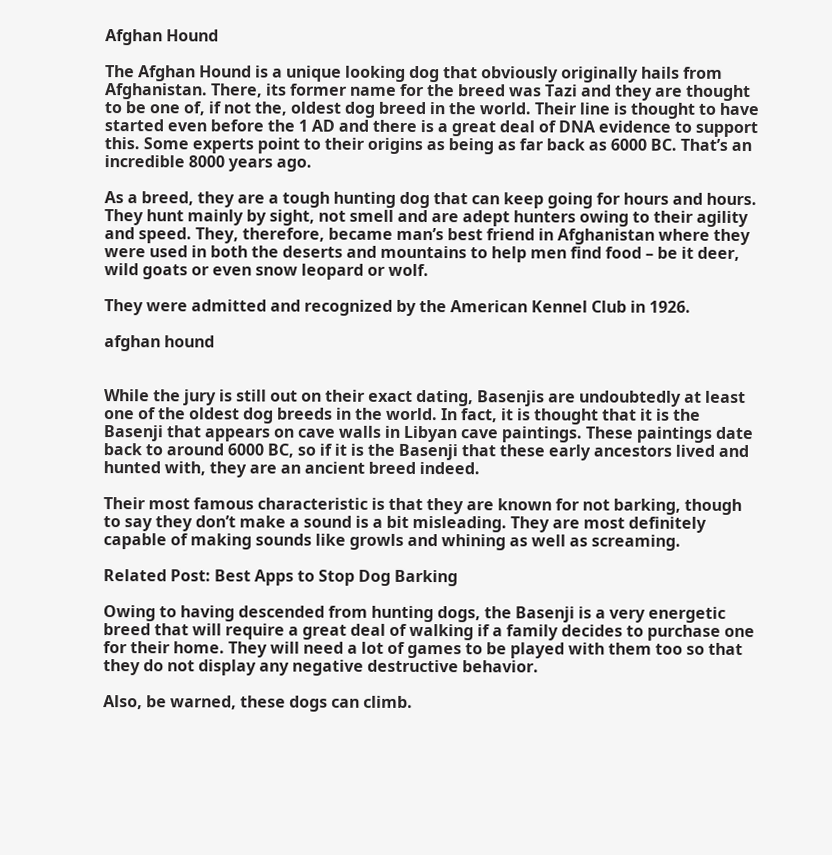Afghan Hound

The Afghan Hound is a unique looking dog that obviously originally hails from Afghanistan. There, its former name for the breed was Tazi and they are thought to be one of, if not the, oldest dog breed in the world. Their line is thought to have started even before the 1 AD and there is a great deal of DNA evidence to support this. Some experts point to their origins as being as far back as 6000 BC. That’s an incredible 8000 years ago.

As a breed, they are a tough hunting dog that can keep going for hours and hours. They hunt mainly by sight, not smell and are adept hunters owing to their agility and speed. They, therefore, became man’s best friend in Afghanistan where they were used in both the deserts and mountains to help men find food – be it deer, wild goats or even snow leopard or wolf.

They were admitted and recognized by the American Kennel Club in 1926.

afghan hound


While the jury is still out on their exact dating, Basenjis are undoubtedly at least one of the oldest dog breeds in the world. In fact, it is thought that it is the Basenji that appears on cave walls in Libyan cave paintings. These paintings date back to around 6000 BC, so if it is the Basenji that these early ancestors lived and hunted with, they are an ancient breed indeed.

Their most famous characteristic is that they are known for not barking, though to say they don’t make a sound is a bit misleading. They are most definitely capable of making sounds like growls and whining as well as screaming.

Related Post: Best Apps to Stop Dog Barking

Owing to having descended from hunting dogs, the Basenji is a very energetic breed that will require a great deal of walking if a family decides to purchase one for their home. They will need a lot of games to be played with them too so that they do not display any negative destructive behavior.

Also, be warned, these dogs can climb.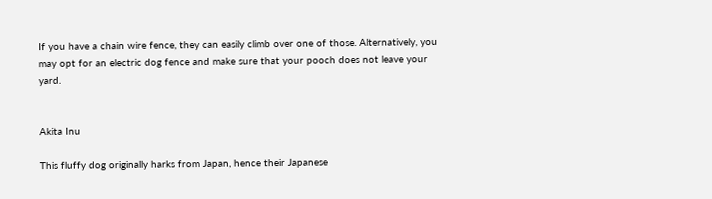If you have a chain wire fence, they can easily climb over one of those. Alternatively, you may opt for an electric dog fence and make sure that your pooch does not leave your yard.


Akita Inu

This fluffy dog originally harks from Japan, hence their Japanese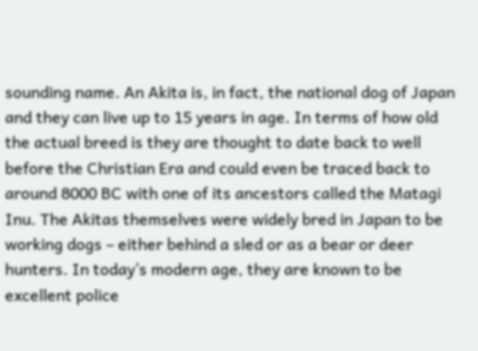sounding name. An Akita is, in fact, the national dog of Japan and they can live up to 15 years in age. In terms of how old the actual breed is they are thought to date back to well before the Christian Era and could even be traced back to around 8000 BC with one of its ancestors called the Matagi Inu. The Akitas themselves were widely bred in Japan to be working dogs – either behind a sled or as a bear or deer hunters. In today’s modern age, they are known to be excellent police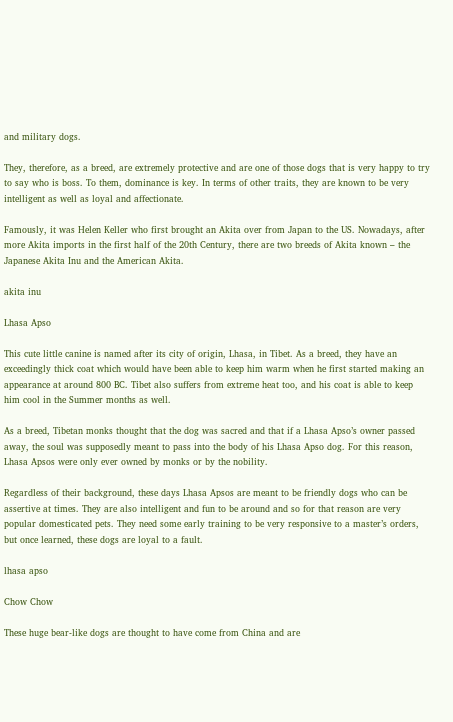and military dogs.

They, therefore, as a breed, are extremely protective and are one of those dogs that is very happy to try to say who is boss. To them, dominance is key. In terms of other traits, they are known to be very intelligent as well as loyal and affectionate.

Famously, it was Helen Keller who first brought an Akita over from Japan to the US. Nowadays, after more Akita imports in the first half of the 20th Century, there are two breeds of Akita known – the Japanese Akita Inu and the American Akita.

akita inu

Lhasa Apso

This cute little canine is named after its city of origin, Lhasa, in Tibet. As a breed, they have an exceedingly thick coat which would have been able to keep him warm when he first started making an appearance at around 800 BC. Tibet also suffers from extreme heat too, and his coat is able to keep him cool in the Summer months as well.

As a breed, Tibetan monks thought that the dog was sacred and that if a Lhasa Apso’s owner passed away, the soul was supposedly meant to pass into the body of his Lhasa Apso dog. For this reason, Lhasa Apsos were only ever owned by monks or by the nobility.

Regardless of their background, these days Lhasa Apsos are meant to be friendly dogs who can be assertive at times. They are also intelligent and fun to be around and so for that reason are very popular domesticated pets. They need some early training to be very responsive to a master’s orders, but once learned, these dogs are loyal to a fault.

lhasa apso

Chow Chow

These huge bear-like dogs are thought to have come from China and are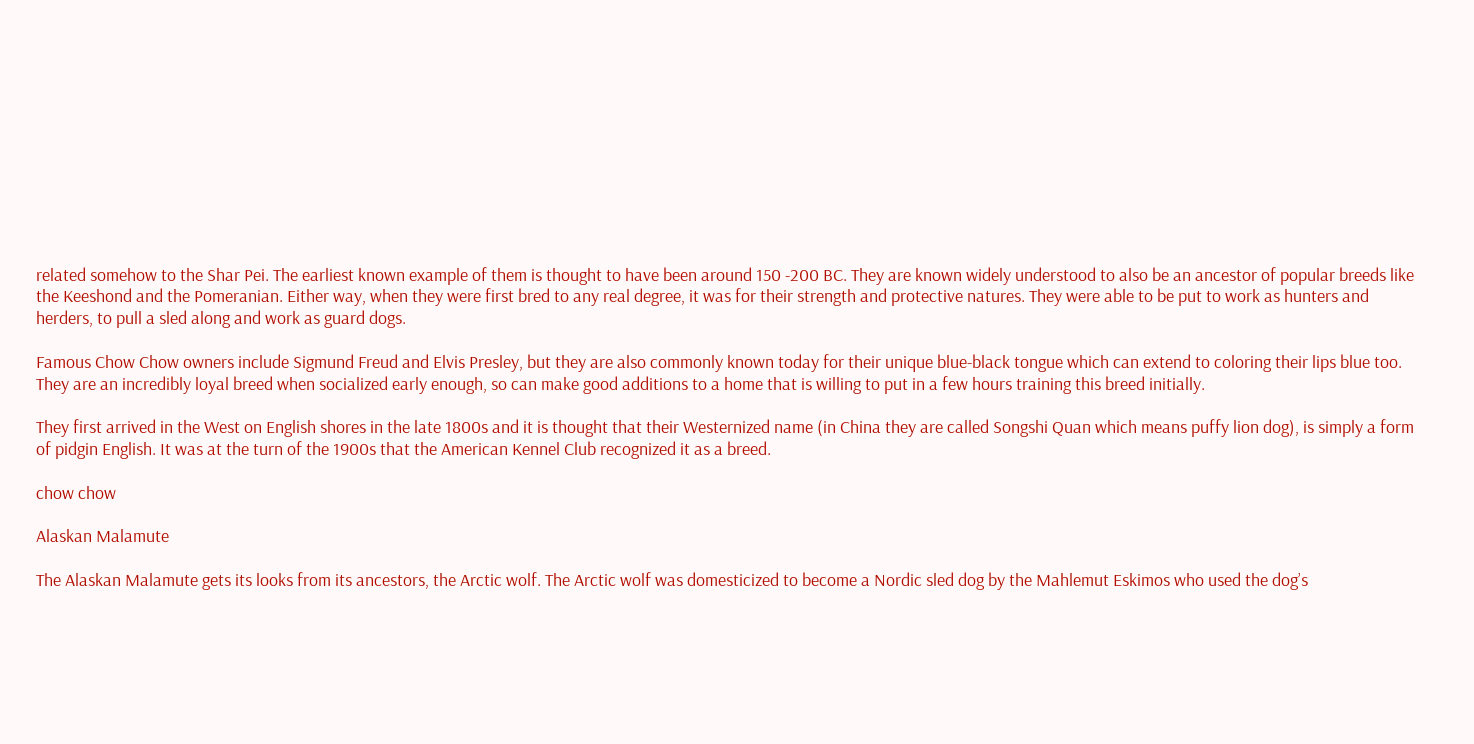related somehow to the Shar Pei. The earliest known example of them is thought to have been around 150 -200 BC. They are known widely understood to also be an ancestor of popular breeds like the Keeshond and the Pomeranian. Either way, when they were first bred to any real degree, it was for their strength and protective natures. They were able to be put to work as hunters and herders, to pull a sled along and work as guard dogs.

Famous Chow Chow owners include Sigmund Freud and Elvis Presley, but they are also commonly known today for their unique blue-black tongue which can extend to coloring their lips blue too. They are an incredibly loyal breed when socialized early enough, so can make good additions to a home that is willing to put in a few hours training this breed initially.

They first arrived in the West on English shores in the late 1800s and it is thought that their Westernized name (in China they are called Songshi Quan which means puffy lion dog), is simply a form of pidgin English. It was at the turn of the 1900s that the American Kennel Club recognized it as a breed.

chow chow

Alaskan Malamute

The Alaskan Malamute gets its looks from its ancestors, the Arctic wolf. The Arctic wolf was domesticized to become a Nordic sled dog by the Mahlemut Eskimos who used the dog’s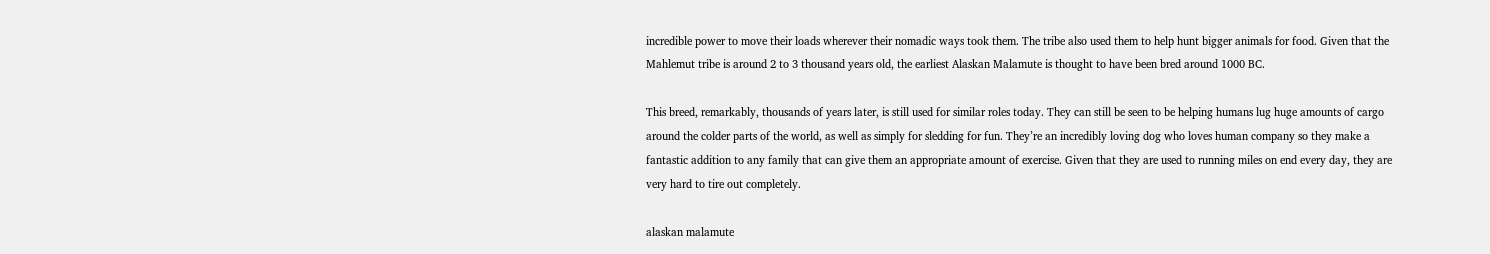incredible power to move their loads wherever their nomadic ways took them. The tribe also used them to help hunt bigger animals for food. Given that the Mahlemut tribe is around 2 to 3 thousand years old, the earliest Alaskan Malamute is thought to have been bred around 1000 BC.

This breed, remarkably, thousands of years later, is still used for similar roles today. They can still be seen to be helping humans lug huge amounts of cargo around the colder parts of the world, as well as simply for sledding for fun. They’re an incredibly loving dog who loves human company so they make a fantastic addition to any family that can give them an appropriate amount of exercise. Given that they are used to running miles on end every day, they are very hard to tire out completely.

alaskan malamute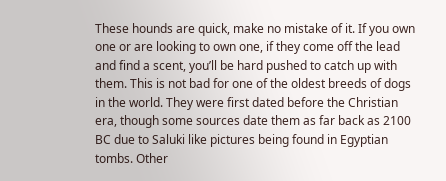These hounds are quick, make no mistake of it. If you own one or are looking to own one, if they come off the lead and find a scent, you’ll be hard pushed to catch up with them. This is not bad for one of the oldest breeds of dogs in the world. They were first dated before the Christian era, though some sources date them as far back as 2100 BC due to Saluki like pictures being found in Egyptian tombs. Other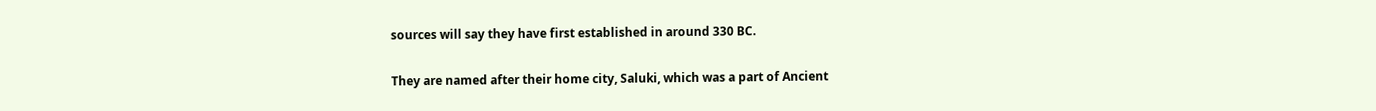sources will say they have first established in around 330 BC.

They are named after their home city, Saluki, which was a part of Ancient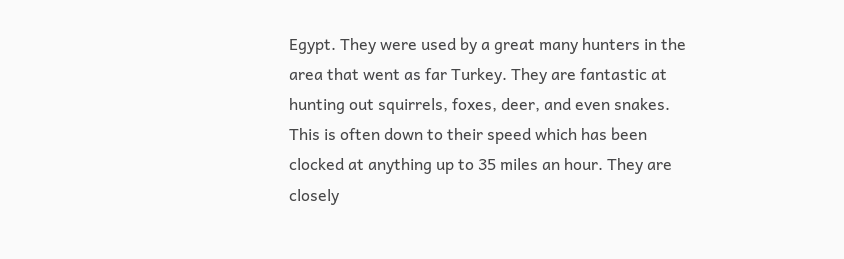Egypt. They were used by a great many hunters in the area that went as far Turkey. They are fantastic at hunting out squirrels, foxes, deer, and even snakes. This is often down to their speed which has been clocked at anything up to 35 miles an hour. They are closely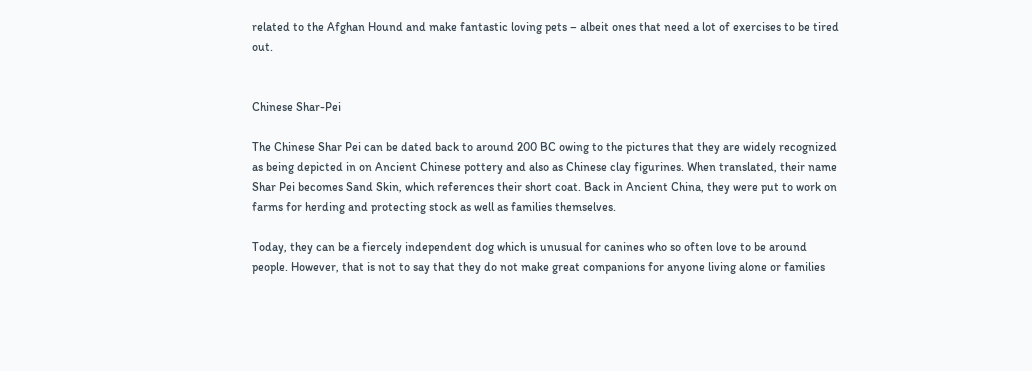related to the Afghan Hound and make fantastic loving pets – albeit ones that need a lot of exercises to be tired out.


Chinese Shar-Pei

The Chinese Shar Pei can be dated back to around 200 BC owing to the pictures that they are widely recognized as being depicted in on Ancient Chinese pottery and also as Chinese clay figurines. When translated, their name Shar Pei becomes Sand Skin, which references their short coat. Back in Ancient China, they were put to work on farms for herding and protecting stock as well as families themselves.

Today, they can be a fiercely independent dog which is unusual for canines who so often love to be around people. However, that is not to say that they do not make great companions for anyone living alone or families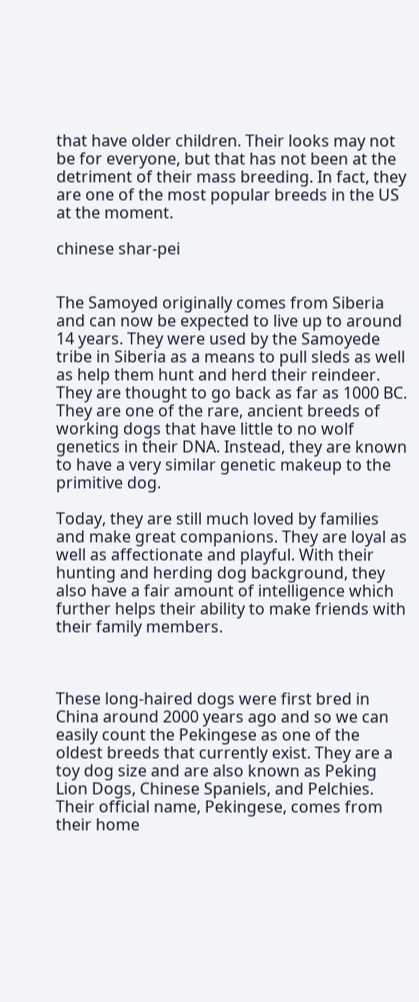that have older children. Their looks may not be for everyone, but that has not been at the detriment of their mass breeding. In fact, they are one of the most popular breeds in the US at the moment.

chinese shar-pei


The Samoyed originally comes from Siberia and can now be expected to live up to around 14 years. They were used by the Samoyede tribe in Siberia as a means to pull sleds as well as help them hunt and herd their reindeer. They are thought to go back as far as 1000 BC. They are one of the rare, ancient breeds of working dogs that have little to no wolf genetics in their DNA. Instead, they are known to have a very similar genetic makeup to the primitive dog.

Today, they are still much loved by families and make great companions. They are loyal as well as affectionate and playful. With their hunting and herding dog background, they also have a fair amount of intelligence which further helps their ability to make friends with their family members.



These long-haired dogs were first bred in China around 2000 years ago and so we can easily count the Pekingese as one of the oldest breeds that currently exist. They are a toy dog size and are also known as Peking Lion Dogs, Chinese Spaniels, and Pelchies. Their official name, Pekingese, comes from their home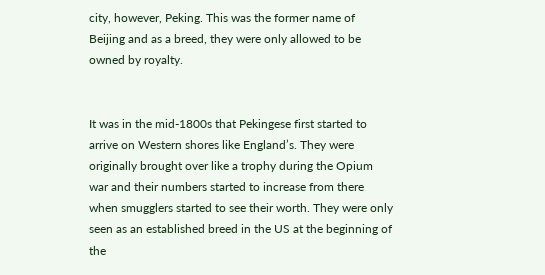city, however, Peking. This was the former name of Beijing and as a breed, they were only allowed to be owned by royalty.


It was in the mid-1800s that Pekingese first started to arrive on Western shores like England’s. They were originally brought over like a trophy during the Opium war and their numbers started to increase from there when smugglers started to see their worth. They were only seen as an established breed in the US at the beginning of the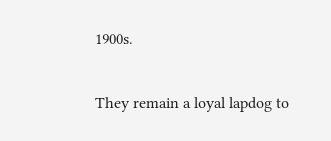1900s.

They remain a loyal lapdog to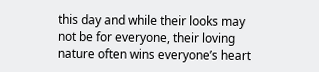this day and while their looks may not be for everyone, their loving nature often wins everyone’s heart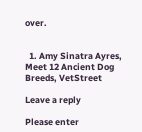over.


  1. Amy Sinatra Ayres, Meet 12 Ancient Dog Breeds, VetStreet

Leave a reply

Please enter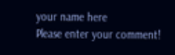your name here
Please enter your comment!